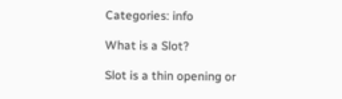Categories: info

What is a Slot?

Slot is a thin opening or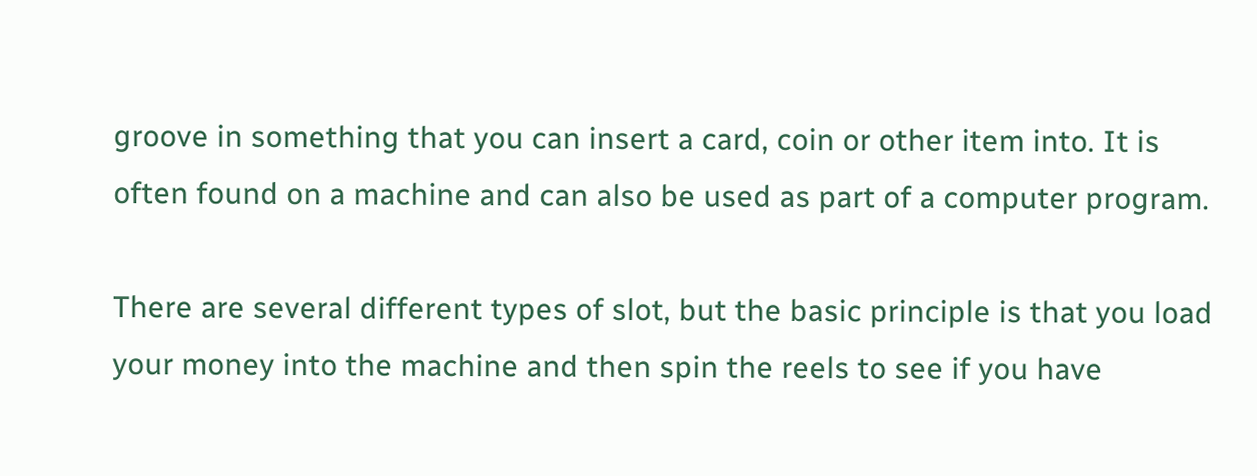groove in something that you can insert a card, coin or other item into. It is often found on a machine and can also be used as part of a computer program.

There are several different types of slot, but the basic principle is that you load your money into the machine and then spin the reels to see if you have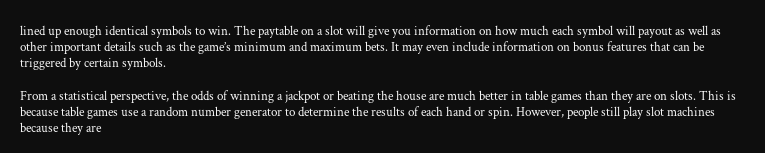lined up enough identical symbols to win. The paytable on a slot will give you information on how much each symbol will payout as well as other important details such as the game’s minimum and maximum bets. It may even include information on bonus features that can be triggered by certain symbols.

From a statistical perspective, the odds of winning a jackpot or beating the house are much better in table games than they are on slots. This is because table games use a random number generator to determine the results of each hand or spin. However, people still play slot machines because they are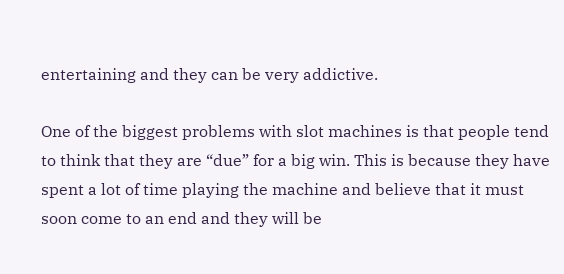entertaining and they can be very addictive.

One of the biggest problems with slot machines is that people tend to think that they are “due” for a big win. This is because they have spent a lot of time playing the machine and believe that it must soon come to an end and they will be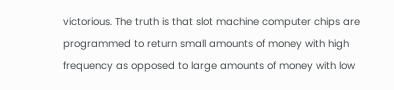victorious. The truth is that slot machine computer chips are programmed to return small amounts of money with high frequency as opposed to large amounts of money with low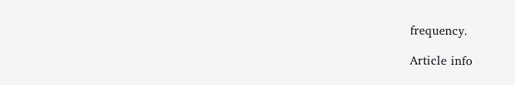frequency.

Article info